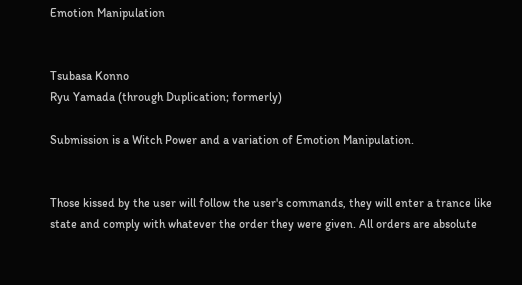Emotion Manipulation


Tsubasa Konno
Ryu Yamada (through Duplication; formerly)

Submission is a Witch Power and a variation of Emotion Manipulation.


Those kissed by the user will follow the user's commands, they will enter a trance like state and comply with whatever the order they were given. All orders are absolute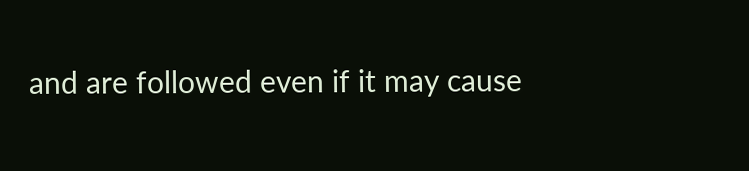and are followed even if it may cause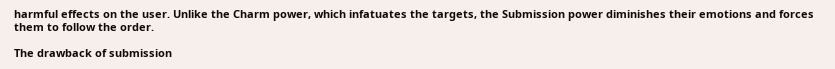harmful effects on the user. Unlike the Charm power, which infatuates the targets, the Submission power diminishes their emotions and forces them to follow the order.

The drawback of submission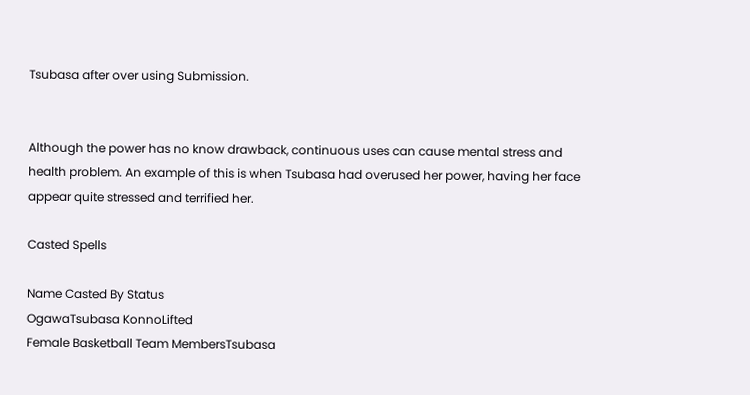Tsubasa after over using Submission.


Although the power has no know drawback, continuous uses can cause mental stress and health problem. An example of this is when Tsubasa had overused her power, having her face appear quite stressed and terrified her.

Casted Spells

Name Casted By Status
OgawaTsubasa KonnoLifted
Female Basketball Team MembersTsubasa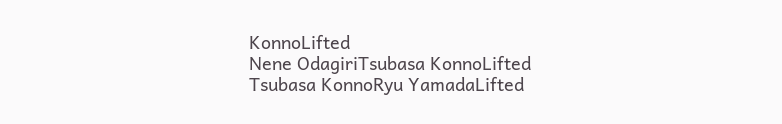KonnoLifted
Nene OdagiriTsubasa KonnoLifted
Tsubasa KonnoRyu YamadaLifted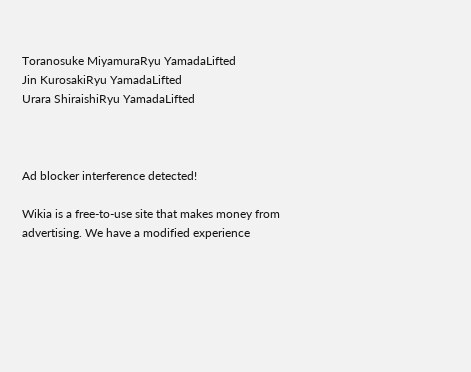Toranosuke MiyamuraRyu YamadaLifted
Jin KurosakiRyu YamadaLifted
Urara ShiraishiRyu YamadaLifted



Ad blocker interference detected!

Wikia is a free-to-use site that makes money from advertising. We have a modified experience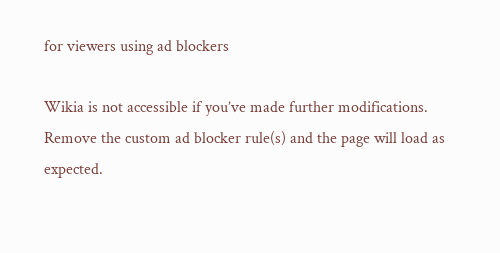for viewers using ad blockers

Wikia is not accessible if you’ve made further modifications. Remove the custom ad blocker rule(s) and the page will load as expected.